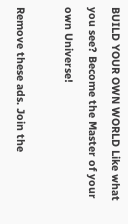BUILD YOUR OWN WORLD Like what you see? Become the Master of your own Universe!

Remove these ads. Join the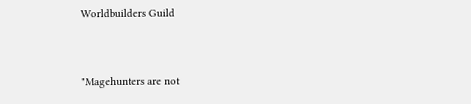Worldbuilders Guild


"Magehunters are not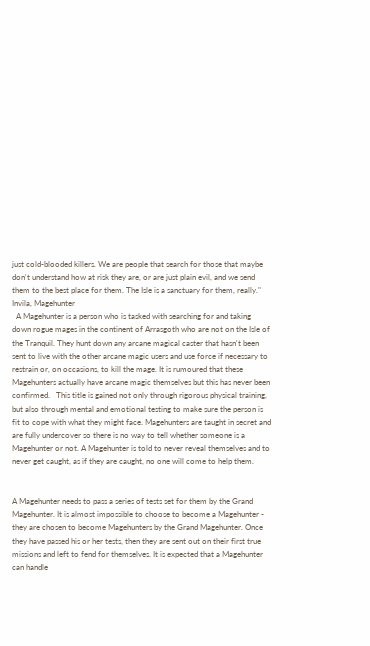just cold-blooded killers. We are people that search for those that maybe don't understand how at risk they are, or are just plain evil, and we send them to the best place for them. The Isle is a sanctuary for them, really."
Invila, Magehunter
  A Magehunter is a person who is tasked with searching for and taking down rogue mages in the continent of Arrasgoth who are not on the Isle of the Tranquil. They hunt down any arcane magical caster that hasn't been sent to live with the other arcane magic users and use force if necessary to restrain or, on occasions, to kill the mage. It is rumoured that these Magehunters actually have arcane magic themselves but this has never been confirmed.   This title is gained not only through rigorous physical training, but also through mental and emotional testing to make sure the person is fit to cope with what they might face. Magehunters are taught in secret and are fully undercover so there is no way to tell whether someone is a Magehunter or not. A Magehunter is told to never reveal themselves and to never get caught, as if they are caught, no one will come to help them.


A Magehunter needs to pass a series of tests set for them by the Grand Magehunter. It is almost impossible to choose to become a Magehunter - they are chosen to become Magehunters by the Grand Magehunter. Once they have passed his or her tests, then they are sent out on their first true missions and left to fend for themselves. It is expected that a Magehunter can handle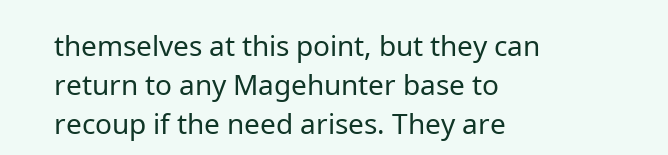themselves at this point, but they can return to any Magehunter base to recoup if the need arises. They are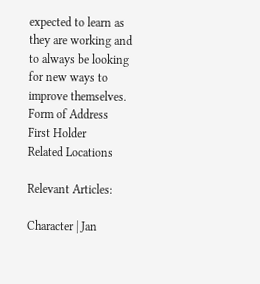expected to learn as they are working and to always be looking for new ways to improve themselves.
Form of Address
First Holder
Related Locations

Relevant Articles:

Character | Jan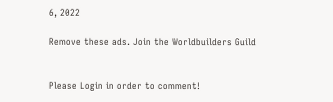6, 2022

Remove these ads. Join the Worldbuilders Guild


Please Login in order to comment!